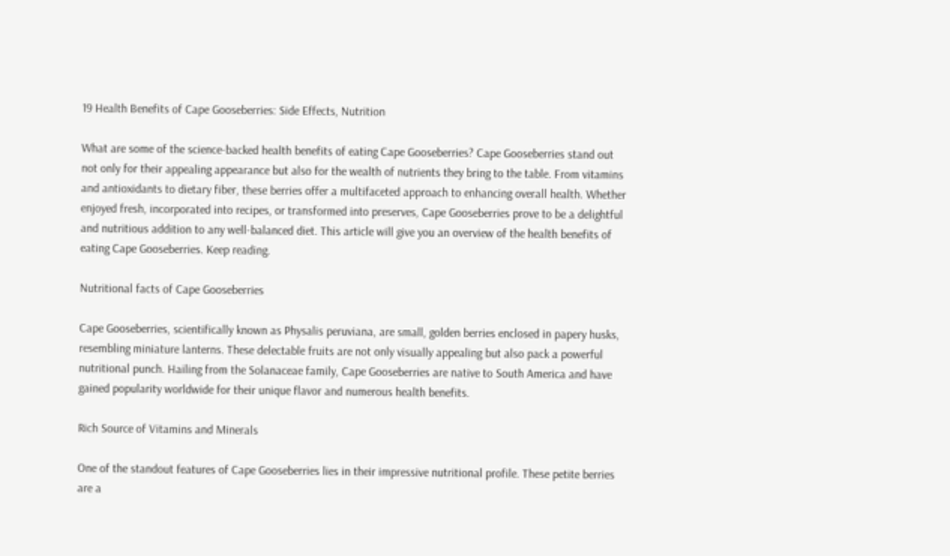19 Health Benefits of Cape Gooseberries: Side Effects, Nutrition

What are some of the science-backed health benefits of eating Cape Gooseberries? Cape Gooseberries stand out not only for their appealing appearance but also for the wealth of nutrients they bring to the table. From vitamins and antioxidants to dietary fiber, these berries offer a multifaceted approach to enhancing overall health. Whether enjoyed fresh, incorporated into recipes, or transformed into preserves, Cape Gooseberries prove to be a delightful and nutritious addition to any well-balanced diet. This article will give you an overview of the health benefits of eating Cape Gooseberries. Keep reading.

Nutritional facts of Cape Gooseberries

Cape Gooseberries, scientifically known as Physalis peruviana, are small, golden berries enclosed in papery husks, resembling miniature lanterns. These delectable fruits are not only visually appealing but also pack a powerful nutritional punch. Hailing from the Solanaceae family, Cape Gooseberries are native to South America and have gained popularity worldwide for their unique flavor and numerous health benefits.

Rich Source of Vitamins and Minerals

One of the standout features of Cape Gooseberries lies in their impressive nutritional profile. These petite berries are a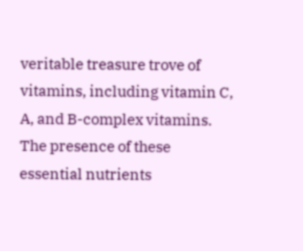veritable treasure trove of vitamins, including vitamin C, A, and B-complex vitamins. The presence of these essential nutrients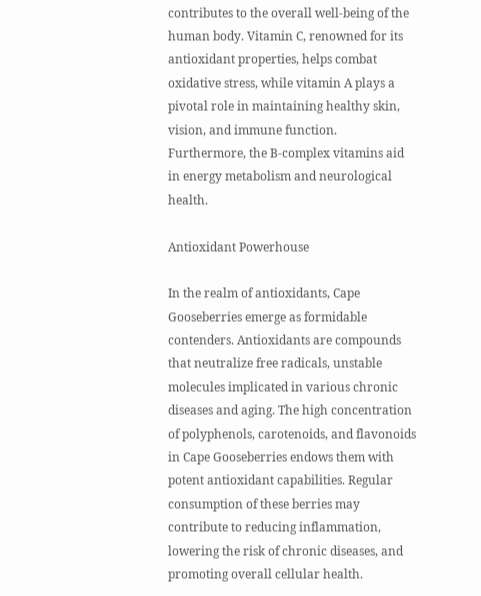contributes to the overall well-being of the human body. Vitamin C, renowned for its antioxidant properties, helps combat oxidative stress, while vitamin A plays a pivotal role in maintaining healthy skin, vision, and immune function. Furthermore, the B-complex vitamins aid in energy metabolism and neurological health.

Antioxidant Powerhouse

In the realm of antioxidants, Cape Gooseberries emerge as formidable contenders. Antioxidants are compounds that neutralize free radicals, unstable molecules implicated in various chronic diseases and aging. The high concentration of polyphenols, carotenoids, and flavonoids in Cape Gooseberries endows them with potent antioxidant capabilities. Regular consumption of these berries may contribute to reducing inflammation, lowering the risk of chronic diseases, and promoting overall cellular health.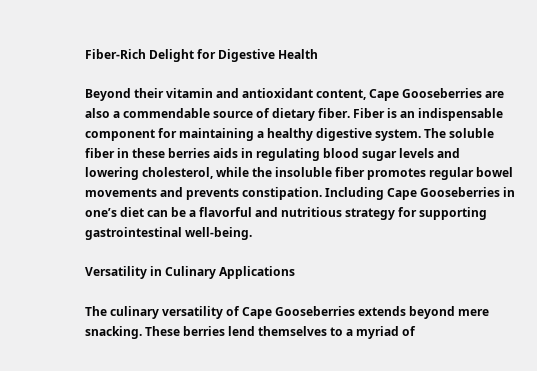Fiber-Rich Delight for Digestive Health

Beyond their vitamin and antioxidant content, Cape Gooseberries are also a commendable source of dietary fiber. Fiber is an indispensable component for maintaining a healthy digestive system. The soluble fiber in these berries aids in regulating blood sugar levels and lowering cholesterol, while the insoluble fiber promotes regular bowel movements and prevents constipation. Including Cape Gooseberries in one’s diet can be a flavorful and nutritious strategy for supporting gastrointestinal well-being.

Versatility in Culinary Applications

The culinary versatility of Cape Gooseberries extends beyond mere snacking. These berries lend themselves to a myriad of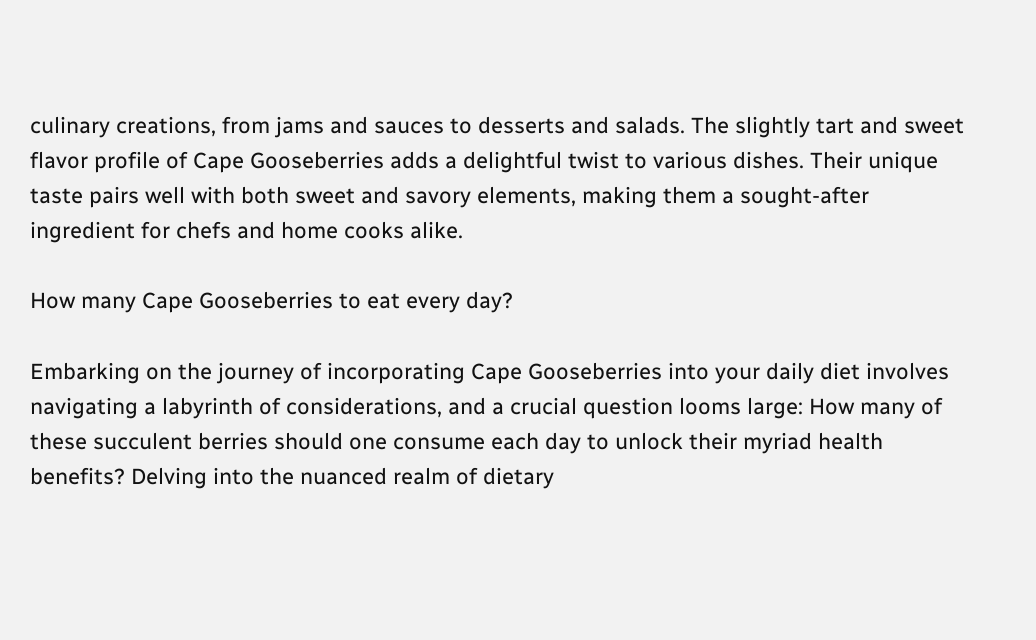culinary creations, from jams and sauces to desserts and salads. The slightly tart and sweet flavor profile of Cape Gooseberries adds a delightful twist to various dishes. Their unique taste pairs well with both sweet and savory elements, making them a sought-after ingredient for chefs and home cooks alike.

How many Cape Gooseberries to eat every day?

Embarking on the journey of incorporating Cape Gooseberries into your daily diet involves navigating a labyrinth of considerations, and a crucial question looms large: How many of these succulent berries should one consume each day to unlock their myriad health benefits? Delving into the nuanced realm of dietary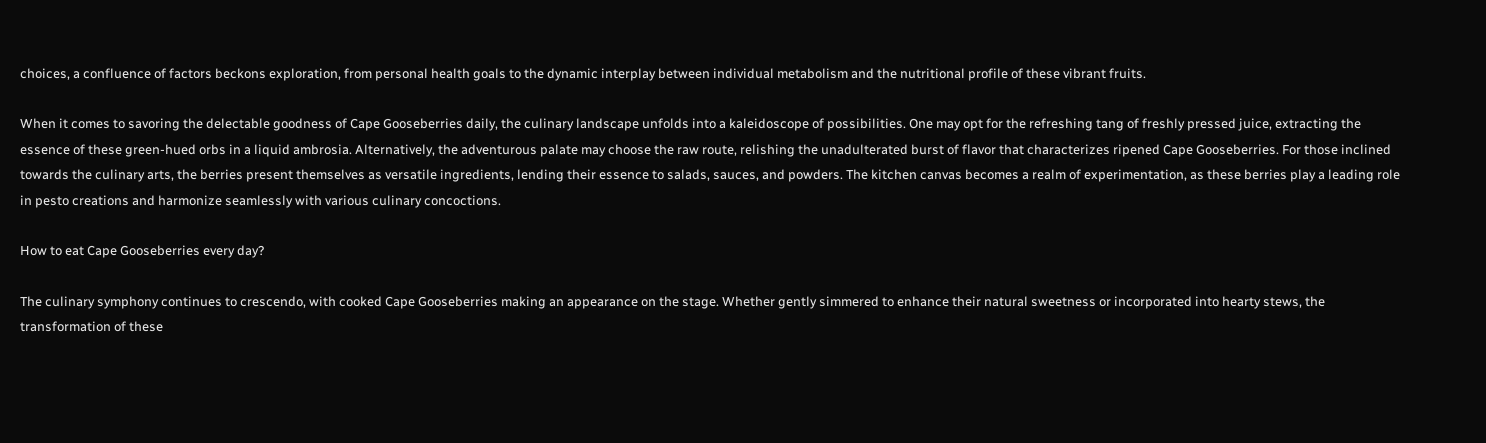choices, a confluence of factors beckons exploration, from personal health goals to the dynamic interplay between individual metabolism and the nutritional profile of these vibrant fruits.

When it comes to savoring the delectable goodness of Cape Gooseberries daily, the culinary landscape unfolds into a kaleidoscope of possibilities. One may opt for the refreshing tang of freshly pressed juice, extracting the essence of these green-hued orbs in a liquid ambrosia. Alternatively, the adventurous palate may choose the raw route, relishing the unadulterated burst of flavor that characterizes ripened Cape Gooseberries. For those inclined towards the culinary arts, the berries present themselves as versatile ingredients, lending their essence to salads, sauces, and powders. The kitchen canvas becomes a realm of experimentation, as these berries play a leading role in pesto creations and harmonize seamlessly with various culinary concoctions.

How to eat Cape Gooseberries every day?

The culinary symphony continues to crescendo, with cooked Cape Gooseberries making an appearance on the stage. Whether gently simmered to enhance their natural sweetness or incorporated into hearty stews, the transformation of these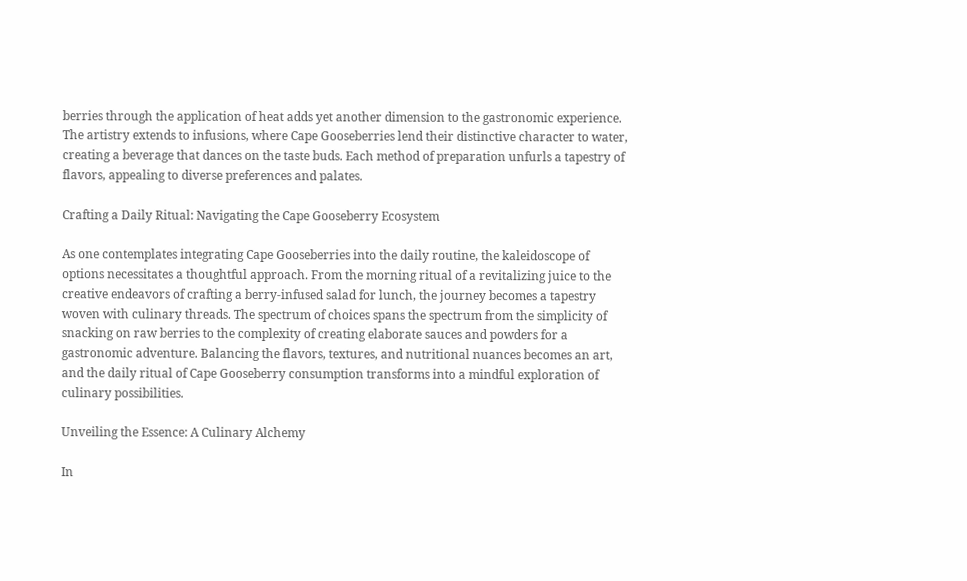berries through the application of heat adds yet another dimension to the gastronomic experience. The artistry extends to infusions, where Cape Gooseberries lend their distinctive character to water, creating a beverage that dances on the taste buds. Each method of preparation unfurls a tapestry of flavors, appealing to diverse preferences and palates.

Crafting a Daily Ritual: Navigating the Cape Gooseberry Ecosystem

As one contemplates integrating Cape Gooseberries into the daily routine, the kaleidoscope of options necessitates a thoughtful approach. From the morning ritual of a revitalizing juice to the creative endeavors of crafting a berry-infused salad for lunch, the journey becomes a tapestry woven with culinary threads. The spectrum of choices spans the spectrum from the simplicity of snacking on raw berries to the complexity of creating elaborate sauces and powders for a gastronomic adventure. Balancing the flavors, textures, and nutritional nuances becomes an art, and the daily ritual of Cape Gooseberry consumption transforms into a mindful exploration of culinary possibilities.

Unveiling the Essence: A Culinary Alchemy

In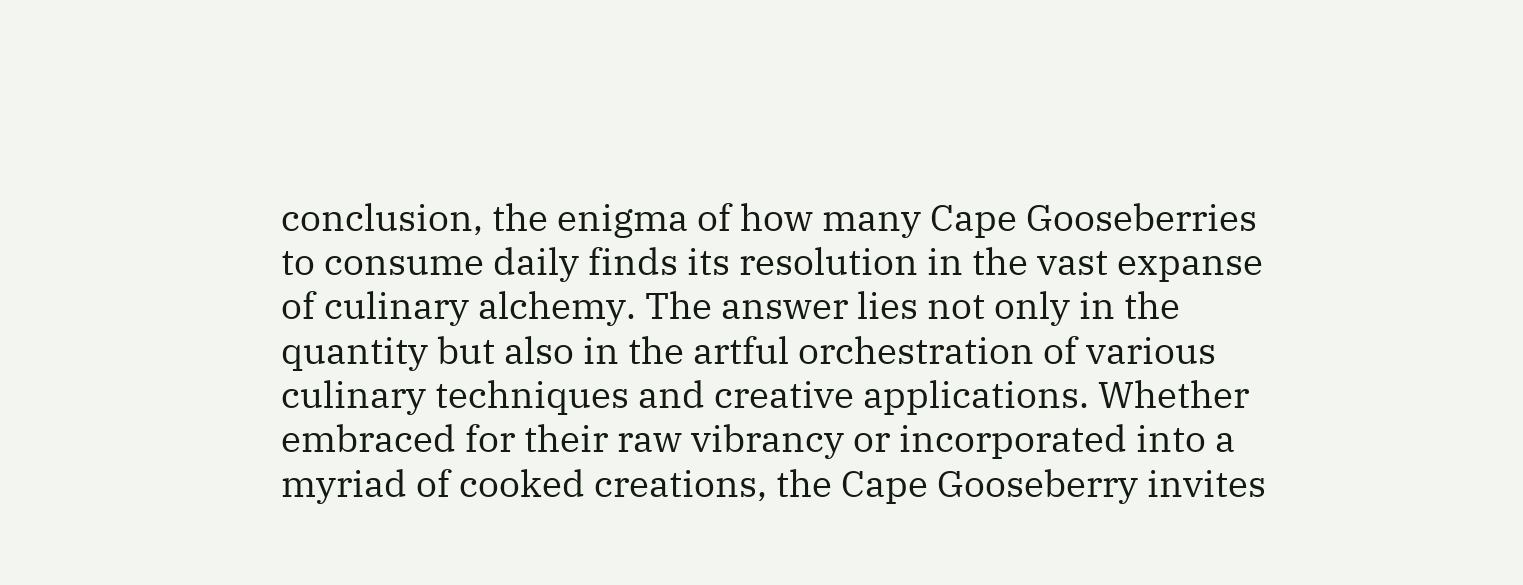conclusion, the enigma of how many Cape Gooseberries to consume daily finds its resolution in the vast expanse of culinary alchemy. The answer lies not only in the quantity but also in the artful orchestration of various culinary techniques and creative applications. Whether embraced for their raw vibrancy or incorporated into a myriad of cooked creations, the Cape Gooseberry invites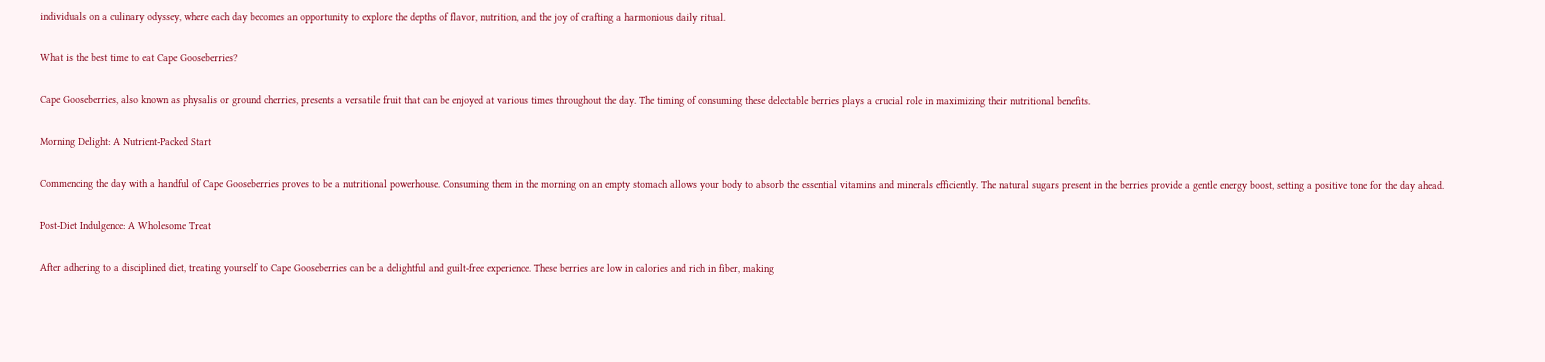individuals on a culinary odyssey, where each day becomes an opportunity to explore the depths of flavor, nutrition, and the joy of crafting a harmonious daily ritual.

What is the best time to eat Cape Gooseberries?

Cape Gooseberries, also known as physalis or ground cherries, presents a versatile fruit that can be enjoyed at various times throughout the day. The timing of consuming these delectable berries plays a crucial role in maximizing their nutritional benefits.

Morning Delight: A Nutrient-Packed Start

Commencing the day with a handful of Cape Gooseberries proves to be a nutritional powerhouse. Consuming them in the morning on an empty stomach allows your body to absorb the essential vitamins and minerals efficiently. The natural sugars present in the berries provide a gentle energy boost, setting a positive tone for the day ahead.

Post-Diet Indulgence: A Wholesome Treat

After adhering to a disciplined diet, treating yourself to Cape Gooseberries can be a delightful and guilt-free experience. These berries are low in calories and rich in fiber, making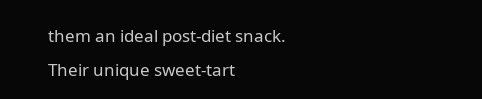them an ideal post-diet snack. Their unique sweet-tart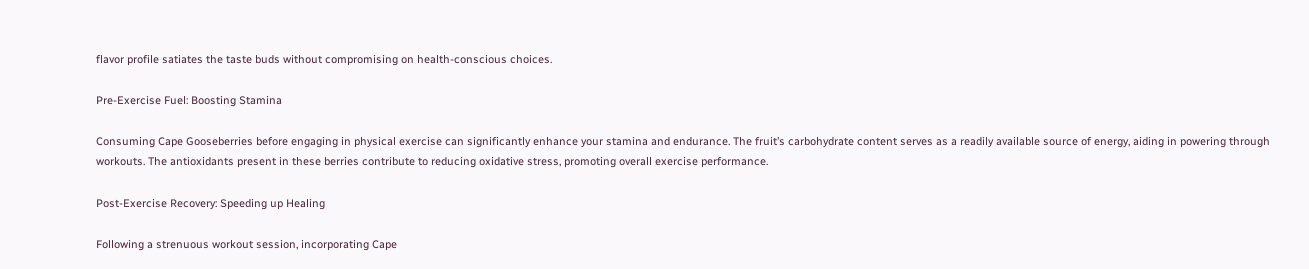flavor profile satiates the taste buds without compromising on health-conscious choices.

Pre-Exercise Fuel: Boosting Stamina

Consuming Cape Gooseberries before engaging in physical exercise can significantly enhance your stamina and endurance. The fruit’s carbohydrate content serves as a readily available source of energy, aiding in powering through workouts. The antioxidants present in these berries contribute to reducing oxidative stress, promoting overall exercise performance.

Post-Exercise Recovery: Speeding up Healing

Following a strenuous workout session, incorporating Cape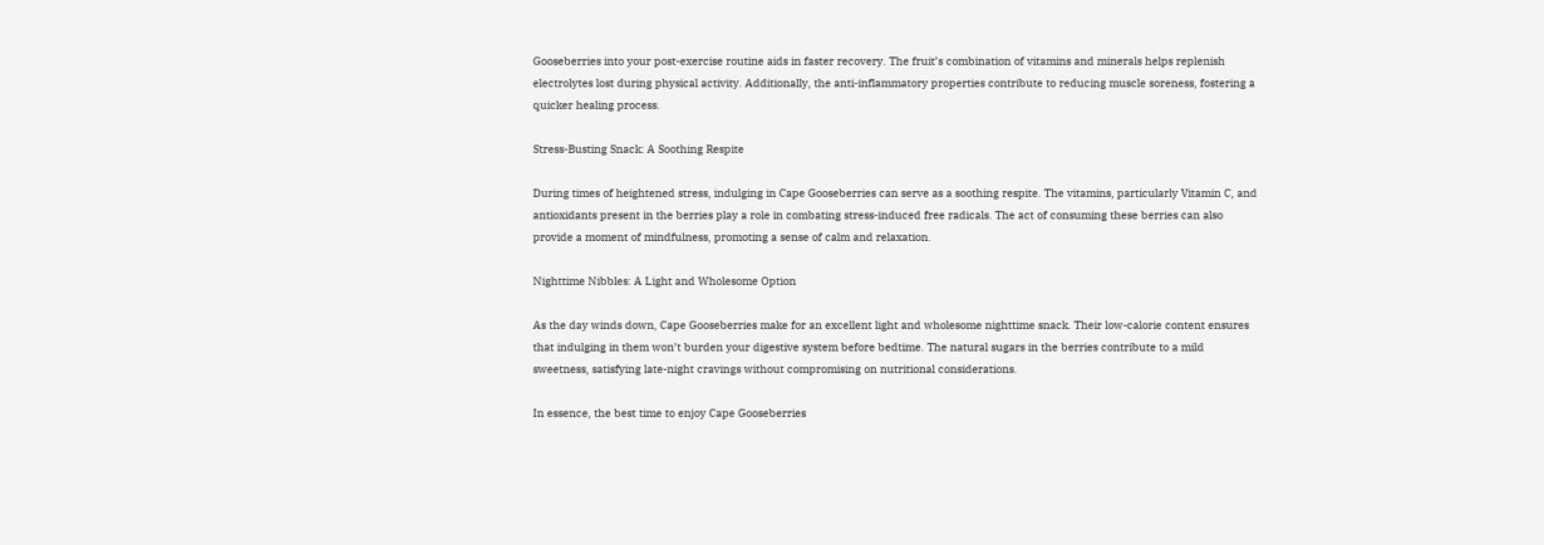Gooseberries into your post-exercise routine aids in faster recovery. The fruit’s combination of vitamins and minerals helps replenish electrolytes lost during physical activity. Additionally, the anti-inflammatory properties contribute to reducing muscle soreness, fostering a quicker healing process.

Stress-Busting Snack: A Soothing Respite

During times of heightened stress, indulging in Cape Gooseberries can serve as a soothing respite. The vitamins, particularly Vitamin C, and antioxidants present in the berries play a role in combating stress-induced free radicals. The act of consuming these berries can also provide a moment of mindfulness, promoting a sense of calm and relaxation.

Nighttime Nibbles: A Light and Wholesome Option

As the day winds down, Cape Gooseberries make for an excellent light and wholesome nighttime snack. Their low-calorie content ensures that indulging in them won’t burden your digestive system before bedtime. The natural sugars in the berries contribute to a mild sweetness, satisfying late-night cravings without compromising on nutritional considerations.

In essence, the best time to enjoy Cape Gooseberries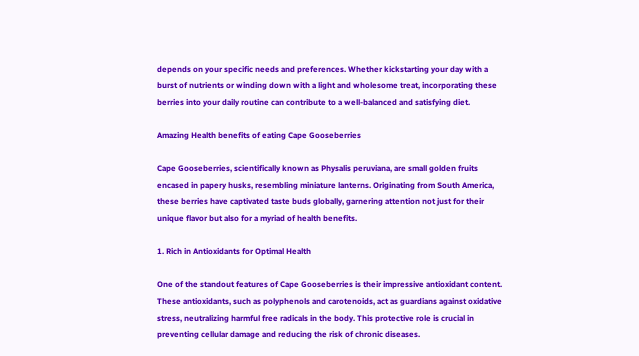depends on your specific needs and preferences. Whether kickstarting your day with a burst of nutrients or winding down with a light and wholesome treat, incorporating these berries into your daily routine can contribute to a well-balanced and satisfying diet.

Amazing Health benefits of eating Cape Gooseberries

Cape Gooseberries, scientifically known as Physalis peruviana, are small golden fruits encased in papery husks, resembling miniature lanterns. Originating from South America, these berries have captivated taste buds globally, garnering attention not just for their unique flavor but also for a myriad of health benefits.

1. Rich in Antioxidants for Optimal Health

One of the standout features of Cape Gooseberries is their impressive antioxidant content. These antioxidants, such as polyphenols and carotenoids, act as guardians against oxidative stress, neutralizing harmful free radicals in the body. This protective role is crucial in preventing cellular damage and reducing the risk of chronic diseases.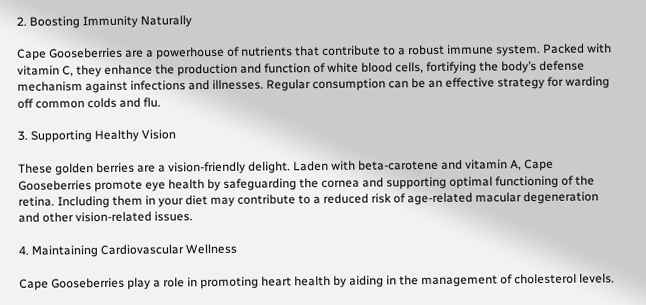2. Boosting Immunity Naturally

Cape Gooseberries are a powerhouse of nutrients that contribute to a robust immune system. Packed with vitamin C, they enhance the production and function of white blood cells, fortifying the body’s defense mechanism against infections and illnesses. Regular consumption can be an effective strategy for warding off common colds and flu.

3. Supporting Healthy Vision

These golden berries are a vision-friendly delight. Laden with beta-carotene and vitamin A, Cape Gooseberries promote eye health by safeguarding the cornea and supporting optimal functioning of the retina. Including them in your diet may contribute to a reduced risk of age-related macular degeneration and other vision-related issues.

4. Maintaining Cardiovascular Wellness

Cape Gooseberries play a role in promoting heart health by aiding in the management of cholesterol levels.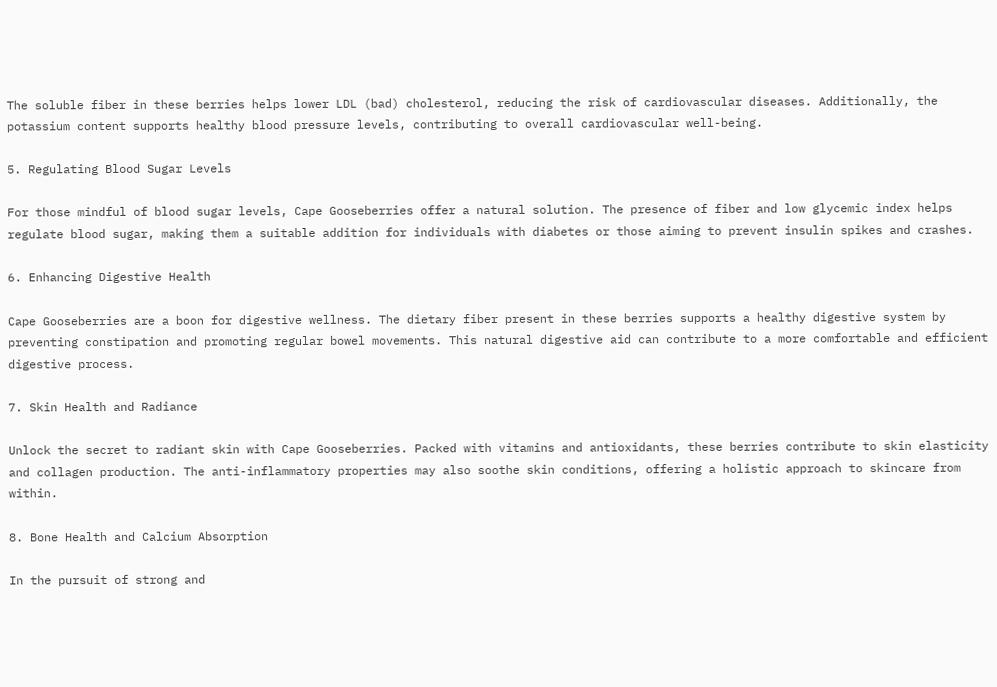The soluble fiber in these berries helps lower LDL (bad) cholesterol, reducing the risk of cardiovascular diseases. Additionally, the potassium content supports healthy blood pressure levels, contributing to overall cardiovascular well-being.

5. Regulating Blood Sugar Levels

For those mindful of blood sugar levels, Cape Gooseberries offer a natural solution. The presence of fiber and low glycemic index helps regulate blood sugar, making them a suitable addition for individuals with diabetes or those aiming to prevent insulin spikes and crashes.

6. Enhancing Digestive Health

Cape Gooseberries are a boon for digestive wellness. The dietary fiber present in these berries supports a healthy digestive system by preventing constipation and promoting regular bowel movements. This natural digestive aid can contribute to a more comfortable and efficient digestive process.

7. Skin Health and Radiance

Unlock the secret to radiant skin with Cape Gooseberries. Packed with vitamins and antioxidants, these berries contribute to skin elasticity and collagen production. The anti-inflammatory properties may also soothe skin conditions, offering a holistic approach to skincare from within.

8. Bone Health and Calcium Absorption

In the pursuit of strong and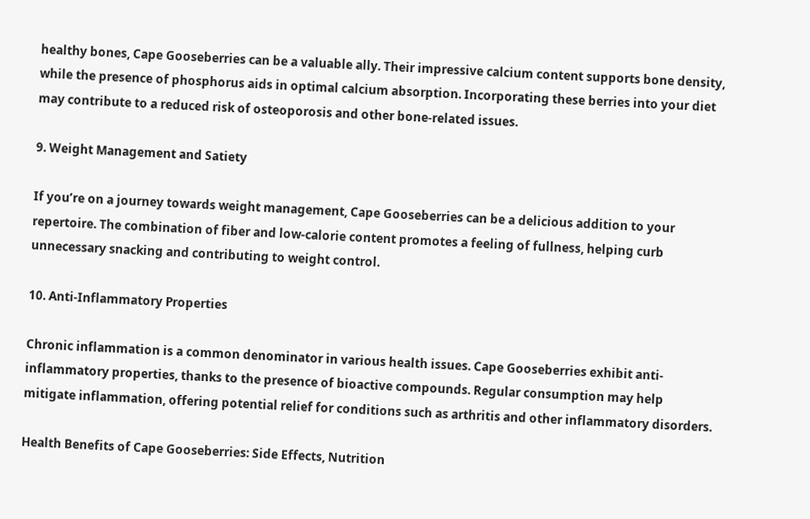healthy bones, Cape Gooseberries can be a valuable ally. Their impressive calcium content supports bone density, while the presence of phosphorus aids in optimal calcium absorption. Incorporating these berries into your diet may contribute to a reduced risk of osteoporosis and other bone-related issues.

9. Weight Management and Satiety

If you’re on a journey towards weight management, Cape Gooseberries can be a delicious addition to your repertoire. The combination of fiber and low-calorie content promotes a feeling of fullness, helping curb unnecessary snacking and contributing to weight control.

10. Anti-Inflammatory Properties

Chronic inflammation is a common denominator in various health issues. Cape Gooseberries exhibit anti-inflammatory properties, thanks to the presence of bioactive compounds. Regular consumption may help mitigate inflammation, offering potential relief for conditions such as arthritis and other inflammatory disorders.

Health Benefits of Cape Gooseberries: Side Effects, Nutrition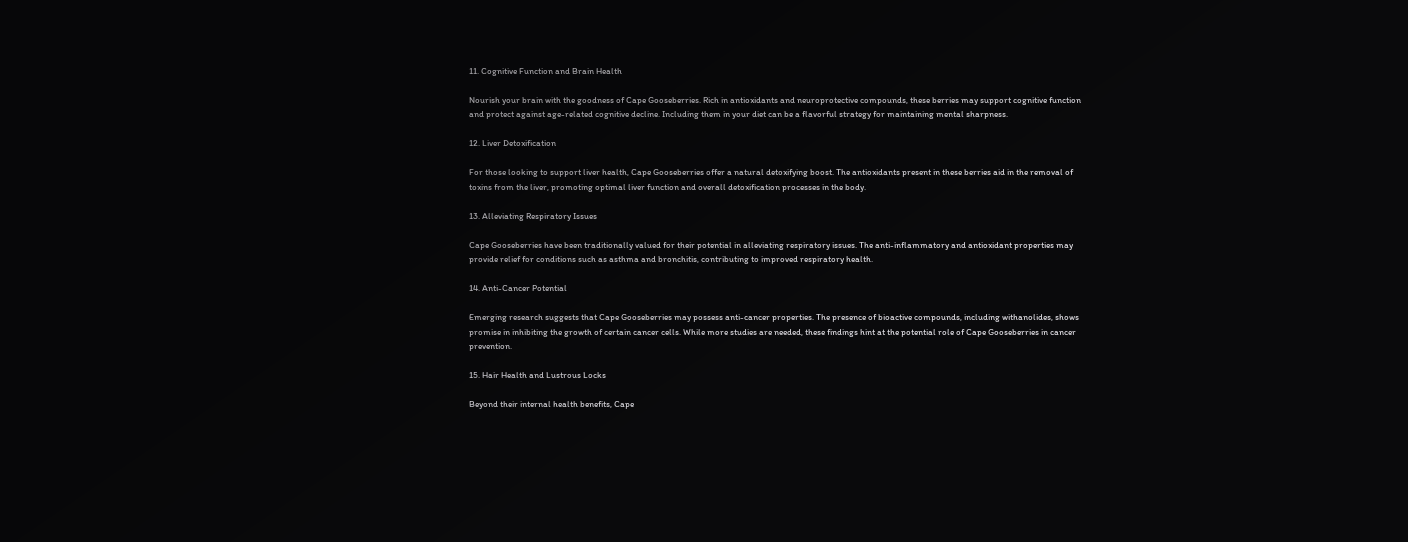11. Cognitive Function and Brain Health

Nourish your brain with the goodness of Cape Gooseberries. Rich in antioxidants and neuroprotective compounds, these berries may support cognitive function and protect against age-related cognitive decline. Including them in your diet can be a flavorful strategy for maintaining mental sharpness.

12. Liver Detoxification

For those looking to support liver health, Cape Gooseberries offer a natural detoxifying boost. The antioxidants present in these berries aid in the removal of toxins from the liver, promoting optimal liver function and overall detoxification processes in the body.

13. Alleviating Respiratory Issues

Cape Gooseberries have been traditionally valued for their potential in alleviating respiratory issues. The anti-inflammatory and antioxidant properties may provide relief for conditions such as asthma and bronchitis, contributing to improved respiratory health.

14. Anti-Cancer Potential

Emerging research suggests that Cape Gooseberries may possess anti-cancer properties. The presence of bioactive compounds, including withanolides, shows promise in inhibiting the growth of certain cancer cells. While more studies are needed, these findings hint at the potential role of Cape Gooseberries in cancer prevention.

15. Hair Health and Lustrous Locks

Beyond their internal health benefits, Cape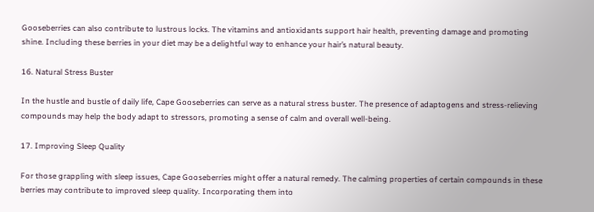Gooseberries can also contribute to lustrous locks. The vitamins and antioxidants support hair health, preventing damage and promoting shine. Including these berries in your diet may be a delightful way to enhance your hair’s natural beauty.

16. Natural Stress Buster

In the hustle and bustle of daily life, Cape Gooseberries can serve as a natural stress buster. The presence of adaptogens and stress-relieving compounds may help the body adapt to stressors, promoting a sense of calm and overall well-being.

17. Improving Sleep Quality

For those grappling with sleep issues, Cape Gooseberries might offer a natural remedy. The calming properties of certain compounds in these berries may contribute to improved sleep quality. Incorporating them into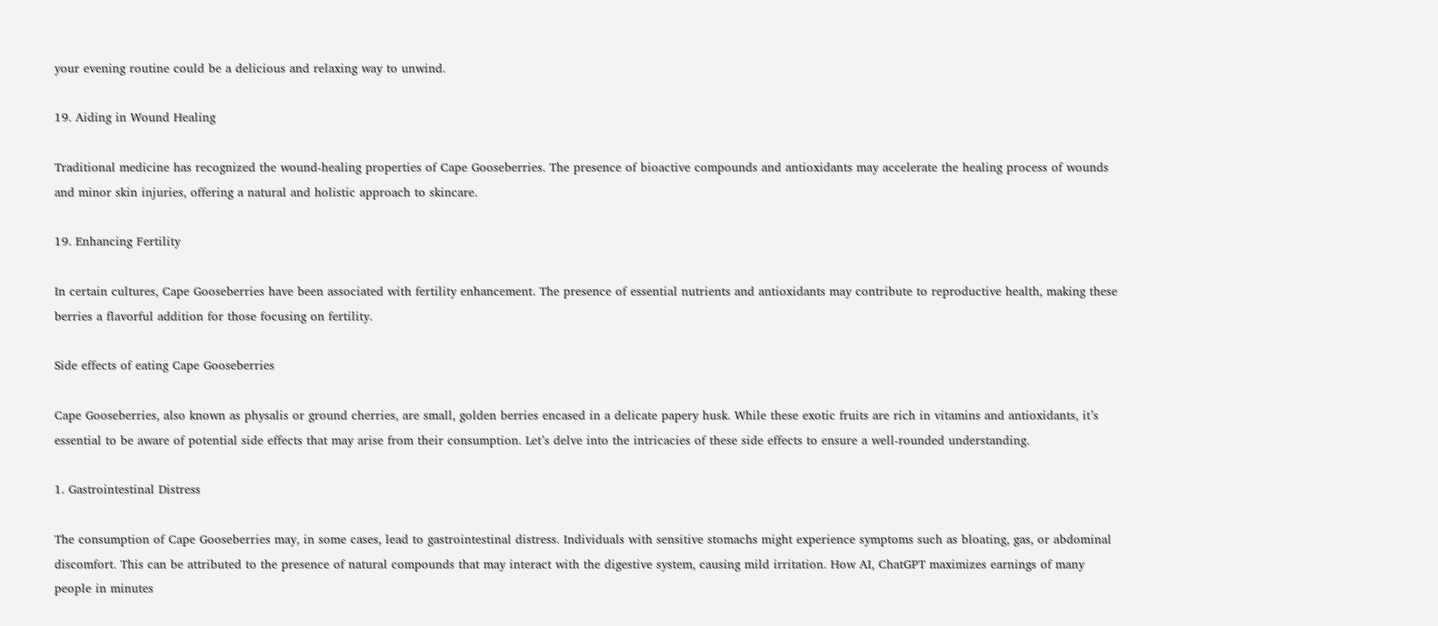your evening routine could be a delicious and relaxing way to unwind.

19. Aiding in Wound Healing

Traditional medicine has recognized the wound-healing properties of Cape Gooseberries. The presence of bioactive compounds and antioxidants may accelerate the healing process of wounds and minor skin injuries, offering a natural and holistic approach to skincare.

19. Enhancing Fertility

In certain cultures, Cape Gooseberries have been associated with fertility enhancement. The presence of essential nutrients and antioxidants may contribute to reproductive health, making these berries a flavorful addition for those focusing on fertility.

Side effects of eating Cape Gooseberries

Cape Gooseberries, also known as physalis or ground cherries, are small, golden berries encased in a delicate papery husk. While these exotic fruits are rich in vitamins and antioxidants, it’s essential to be aware of potential side effects that may arise from their consumption. Let’s delve into the intricacies of these side effects to ensure a well-rounded understanding.

1. Gastrointestinal Distress

The consumption of Cape Gooseberries may, in some cases, lead to gastrointestinal distress. Individuals with sensitive stomachs might experience symptoms such as bloating, gas, or abdominal discomfort. This can be attributed to the presence of natural compounds that may interact with the digestive system, causing mild irritation. How AI, ChatGPT maximizes earnings of many people in minutes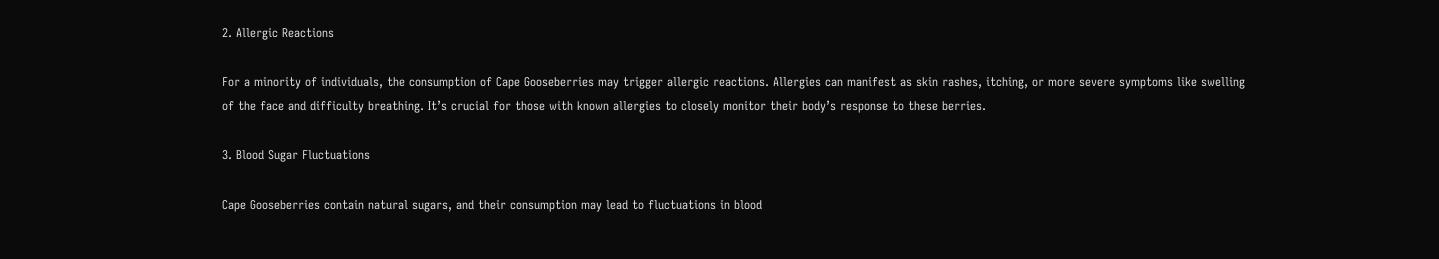2. Allergic Reactions

For a minority of individuals, the consumption of Cape Gooseberries may trigger allergic reactions. Allergies can manifest as skin rashes, itching, or more severe symptoms like swelling of the face and difficulty breathing. It’s crucial for those with known allergies to closely monitor their body’s response to these berries.

3. Blood Sugar Fluctuations

Cape Gooseberries contain natural sugars, and their consumption may lead to fluctuations in blood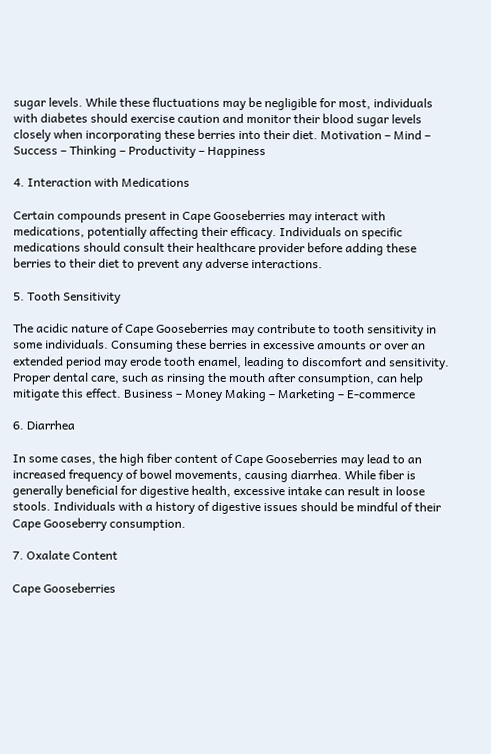sugar levels. While these fluctuations may be negligible for most, individuals with diabetes should exercise caution and monitor their blood sugar levels closely when incorporating these berries into their diet. Motivation – Mind – Success – Thinking – Productivity – Happiness

4. Interaction with Medications

Certain compounds present in Cape Gooseberries may interact with medications, potentially affecting their efficacy. Individuals on specific medications should consult their healthcare provider before adding these berries to their diet to prevent any adverse interactions.

5. Tooth Sensitivity

The acidic nature of Cape Gooseberries may contribute to tooth sensitivity in some individuals. Consuming these berries in excessive amounts or over an extended period may erode tooth enamel, leading to discomfort and sensitivity. Proper dental care, such as rinsing the mouth after consumption, can help mitigate this effect. Business – Money Making – Marketing – E-commerce

6. Diarrhea

In some cases, the high fiber content of Cape Gooseberries may lead to an increased frequency of bowel movements, causing diarrhea. While fiber is generally beneficial for digestive health, excessive intake can result in loose stools. Individuals with a history of digestive issues should be mindful of their Cape Gooseberry consumption.

7. Oxalate Content

Cape Gooseberries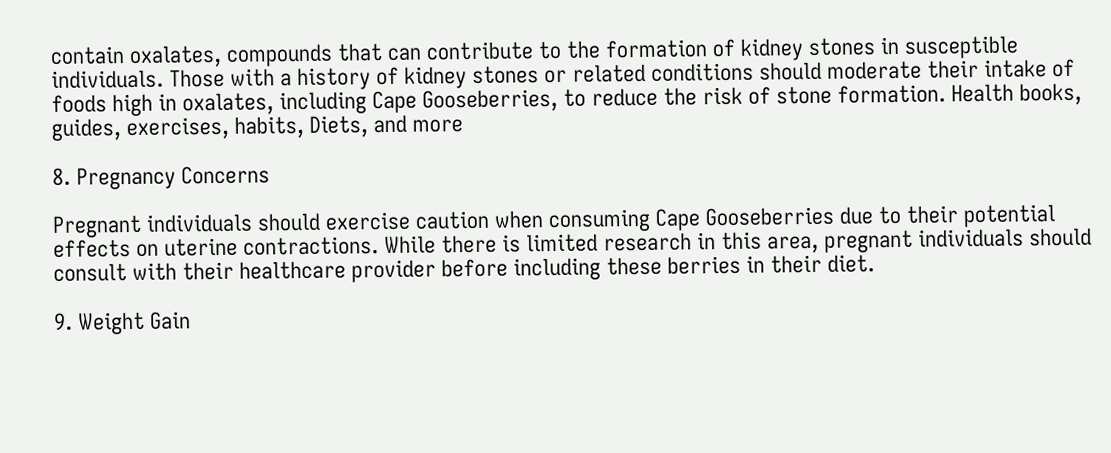contain oxalates, compounds that can contribute to the formation of kidney stones in susceptible individuals. Those with a history of kidney stones or related conditions should moderate their intake of foods high in oxalates, including Cape Gooseberries, to reduce the risk of stone formation. Health books, guides, exercises, habits, Diets, and more

8. Pregnancy Concerns

Pregnant individuals should exercise caution when consuming Cape Gooseberries due to their potential effects on uterine contractions. While there is limited research in this area, pregnant individuals should consult with their healthcare provider before including these berries in their diet.

9. Weight Gain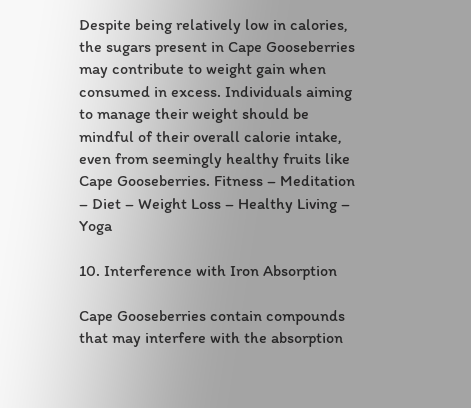Despite being relatively low in calories, the sugars present in Cape Gooseberries may contribute to weight gain when consumed in excess. Individuals aiming to manage their weight should be mindful of their overall calorie intake, even from seemingly healthy fruits like Cape Gooseberries. Fitness – Meditation – Diet – Weight Loss – Healthy Living – Yoga

10. Interference with Iron Absorption

Cape Gooseberries contain compounds that may interfere with the absorption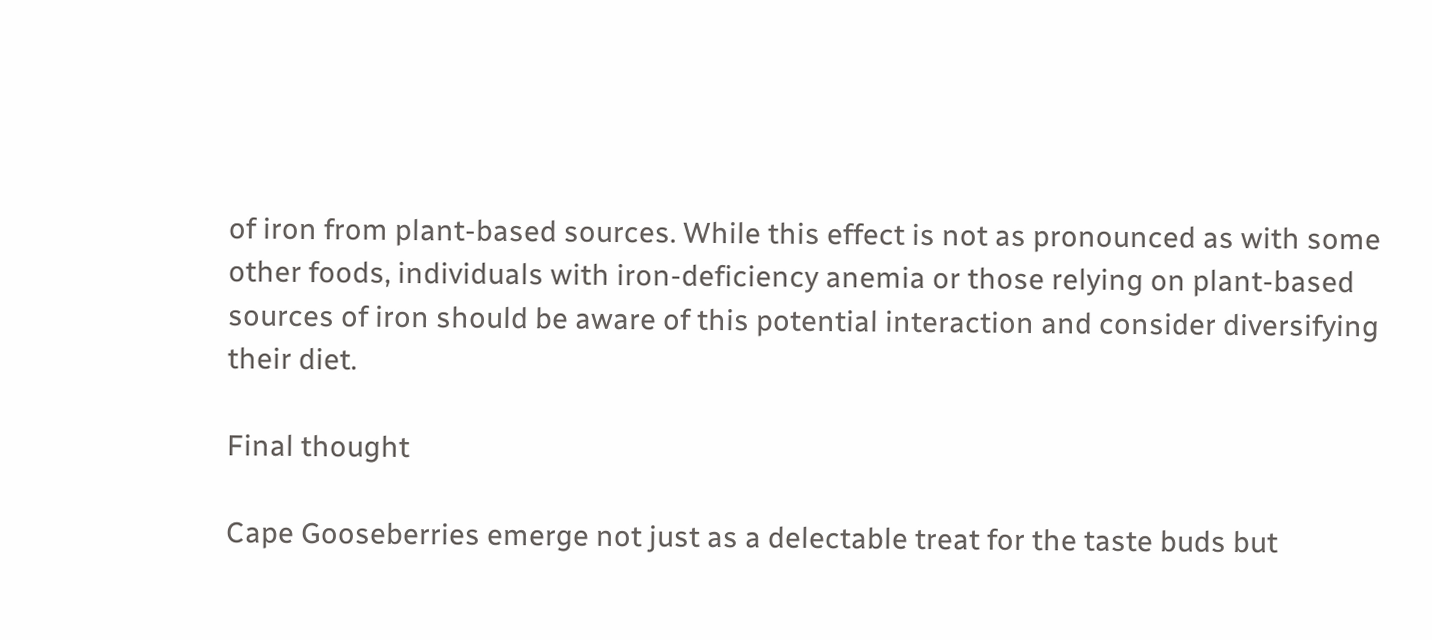of iron from plant-based sources. While this effect is not as pronounced as with some other foods, individuals with iron-deficiency anemia or those relying on plant-based sources of iron should be aware of this potential interaction and consider diversifying their diet.

Final thought

Cape Gooseberries emerge not just as a delectable treat for the taste buds but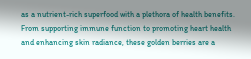as a nutrient-rich superfood with a plethora of health benefits. From supporting immune function to promoting heart health and enhancing skin radiance, these golden berries are a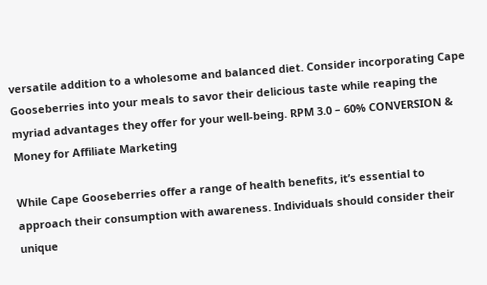versatile addition to a wholesome and balanced diet. Consider incorporating Cape Gooseberries into your meals to savor their delicious taste while reaping the myriad advantages they offer for your well-being. RPM 3.0 – 60% CONVERSION & Money for Affiliate Marketing

While Cape Gooseberries offer a range of health benefits, it’s essential to approach their consumption with awareness. Individuals should consider their unique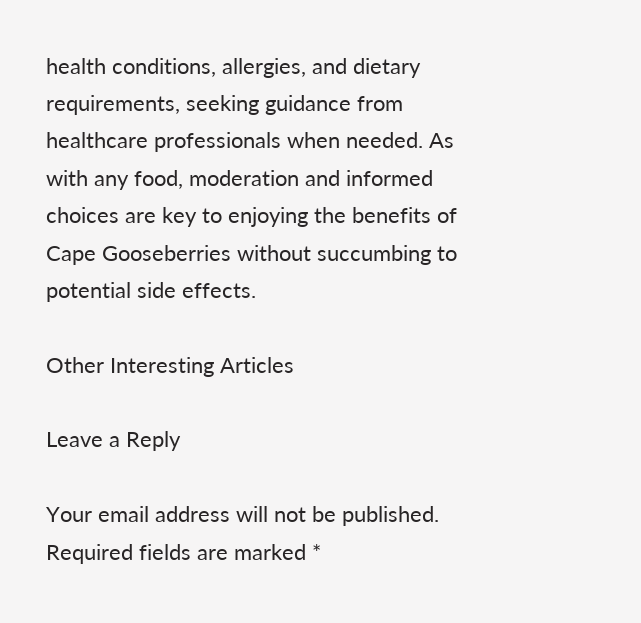health conditions, allergies, and dietary requirements, seeking guidance from healthcare professionals when needed. As with any food, moderation and informed choices are key to enjoying the benefits of Cape Gooseberries without succumbing to potential side effects.

Other Interesting Articles

Leave a Reply

Your email address will not be published. Required fields are marked *